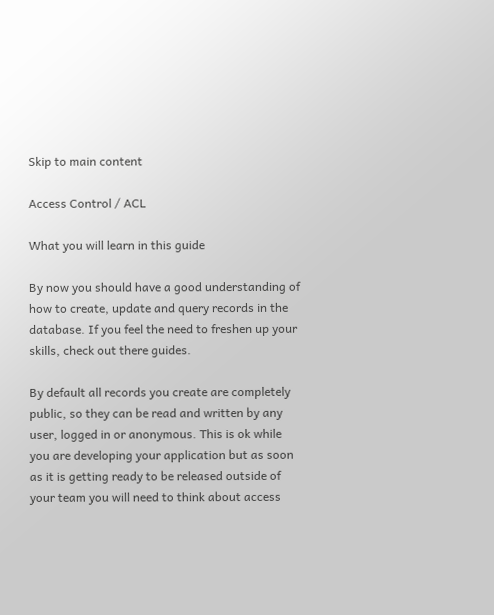Skip to main content

Access Control / ACL

What you will learn in this guide

By now you should have a good understanding of how to create, update and query records in the database. If you feel the need to freshen up your skills, check out there guides.

By default all records you create are completely public, so they can be read and written by any user, logged in or anonymous. This is ok while you are developing your application but as soon as it is getting ready to be released outside of your team you will need to think about access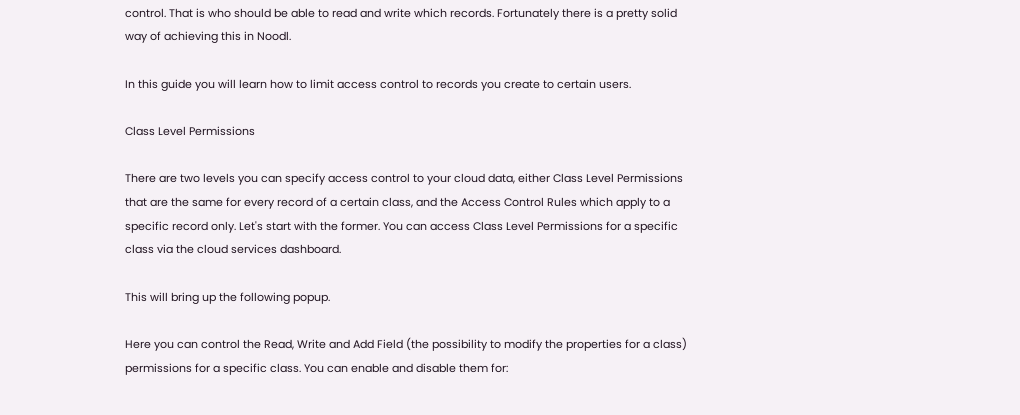control. That is who should be able to read and write which records. Fortunately there is a pretty solid way of achieving this in Noodl.

In this guide you will learn how to limit access control to records you create to certain users.

Class Level Permissions

There are two levels you can specify access control to your cloud data, either Class Level Permissions that are the same for every record of a certain class, and the Access Control Rules which apply to a specific record only. Let's start with the former. You can access Class Level Permissions for a specific class via the cloud services dashboard.

This will bring up the following popup.

Here you can control the Read, Write and Add Field (the possibility to modify the properties for a class) permissions for a specific class. You can enable and disable them for: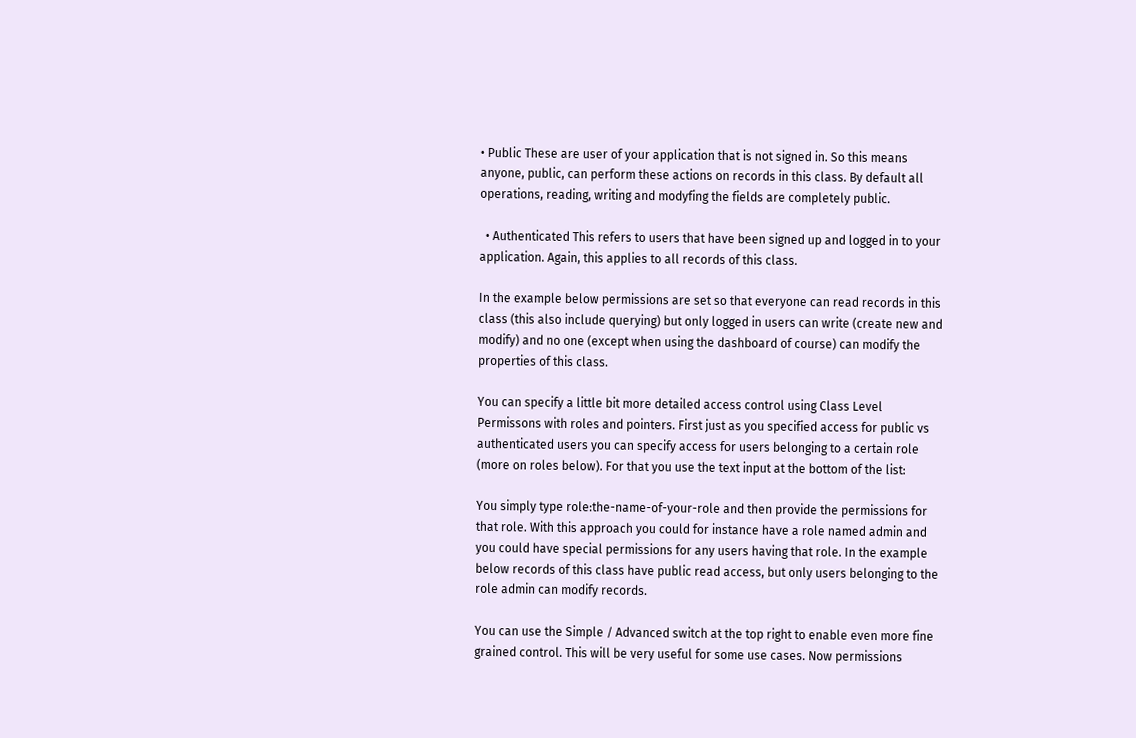• Public These are user of your application that is not signed in. So this means anyone, public, can perform these actions on records in this class. By default all operations, reading, writing and modyfing the fields are completely public.

  • Authenticated This refers to users that have been signed up and logged in to your application. Again, this applies to all records of this class.

In the example below permissions are set so that everyone can read records in this class (this also include querying) but only logged in users can write (create new and modify) and no one (except when using the dashboard of course) can modify the properties of this class.

You can specify a little bit more detailed access control using Class Level Permissons with roles and pointers. First just as you specified access for public vs authenticated users you can specify access for users belonging to a certain role (more on roles below). For that you use the text input at the bottom of the list:

You simply type role:the-name-of-your-role and then provide the permissions for that role. With this approach you could for instance have a role named admin and you could have special permissions for any users having that role. In the example below records of this class have public read access, but only users belonging to the role admin can modify records.

You can use the Simple / Advanced switch at the top right to enable even more fine grained control. This will be very useful for some use cases. Now permissions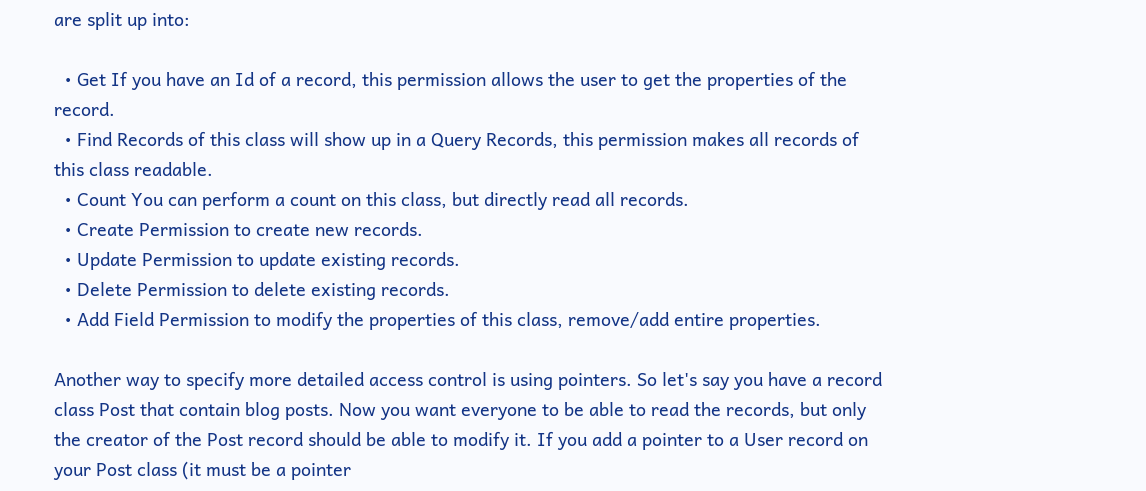are split up into:

  • Get If you have an Id of a record, this permission allows the user to get the properties of the record.
  • Find Records of this class will show up in a Query Records, this permission makes all records of this class readable.
  • Count You can perform a count on this class, but directly read all records.
  • Create Permission to create new records.
  • Update Permission to update existing records.
  • Delete Permission to delete existing records.
  • Add Field Permission to modify the properties of this class, remove/add entire properties.

Another way to specify more detailed access control is using pointers. So let's say you have a record class Post that contain blog posts. Now you want everyone to be able to read the records, but only the creator of the Post record should be able to modify it. If you add a pointer to a User record on your Post class (it must be a pointer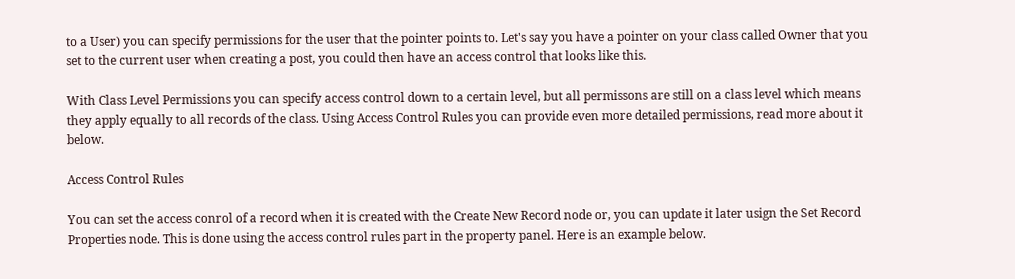to a User) you can specify permissions for the user that the pointer points to. Let's say you have a pointer on your class called Owner that you set to the current user when creating a post, you could then have an access control that looks like this.

With Class Level Permissions you can specify access control down to a certain level, but all permissons are still on a class level which means they apply equally to all records of the class. Using Access Control Rules you can provide even more detailed permissions, read more about it below.

Access Control Rules

You can set the access conrol of a record when it is created with the Create New Record node or, you can update it later usign the Set Record Properties node. This is done using the access control rules part in the property panel. Here is an example below.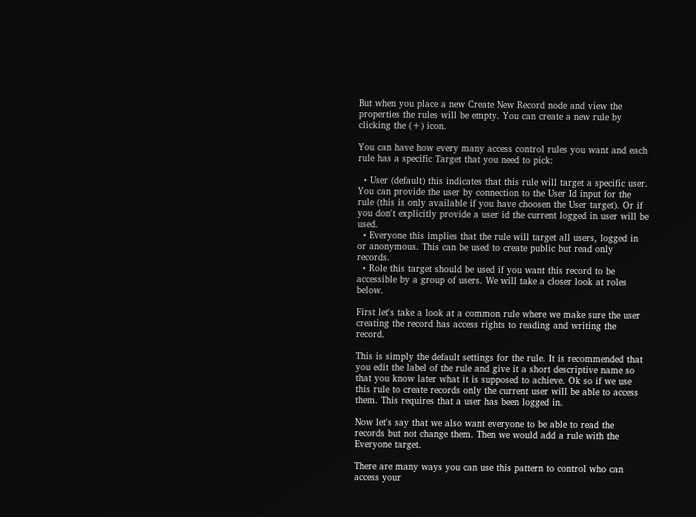But when you place a new Create New Record node and view the properties the rules will be empty. You can create a new rule by clicking the (+) icon.

You can have how every many access control rules you want and each rule has a specific Target that you need to pick:

  • User (default) this indicates that this rule will target a specific user. You can provide the user by connection to the User Id input for the rule (this is only available if you have choosen the User target). Or if you don't explicitly provide a user id the current logged in user will be used.
  • Everyone this implies that the rule will target all users, logged in or anonymous. This can be used to create public but read only records.
  • Role this target should be used if you want this record to be accessible by a group of users. We will take a closer look at roles below.

First let's take a look at a common rule where we make sure the user creating the record has access rights to reading and writing the record.

This is simply the default settings for the rule. It is recommended that you edit the label of the rule and give it a short descriptive name so that you know later what it is supposed to achieve. Ok so if we use this rule to create records only the current user will be able to access them. This requires that a user has been logged in.

Now let's say that we also want everyone to be able to read the records but not change them. Then we would add a rule with the Everyone target.

There are many ways you can use this pattern to control who can access your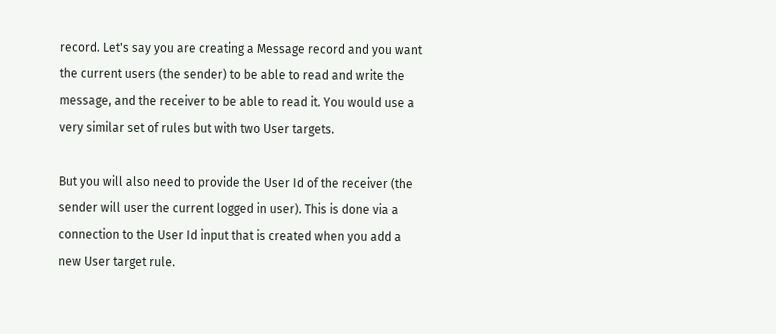record. Let's say you are creating a Message record and you want the current users (the sender) to be able to read and write the message, and the receiver to be able to read it. You would use a very similar set of rules but with two User targets.

But you will also need to provide the User Id of the receiver (the sender will user the current logged in user). This is done via a connection to the User Id input that is created when you add a new User target rule.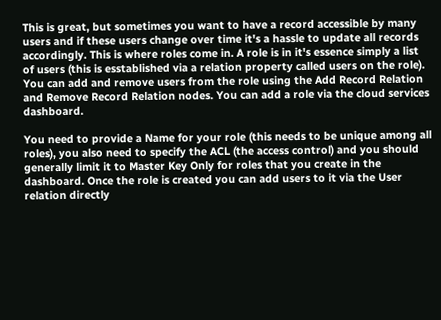This is great, but sometimes you want to have a record accessible by many users and if these users change over time it's a hassle to update all records accordingly. This is where roles come in. A role is in it's essence simply a list of users (this is esstablished via a relation property called users on the role). You can add and remove users from the role using the Add Record Relation and Remove Record Relation nodes. You can add a role via the cloud services dashboard.

You need to provide a Name for your role (this needs to be unique among all roles), you also need to specify the ACL (the access control) and you should generally limit it to Master Key Only for roles that you create in the dashboard. Once the role is created you can add users to it via the User relation directly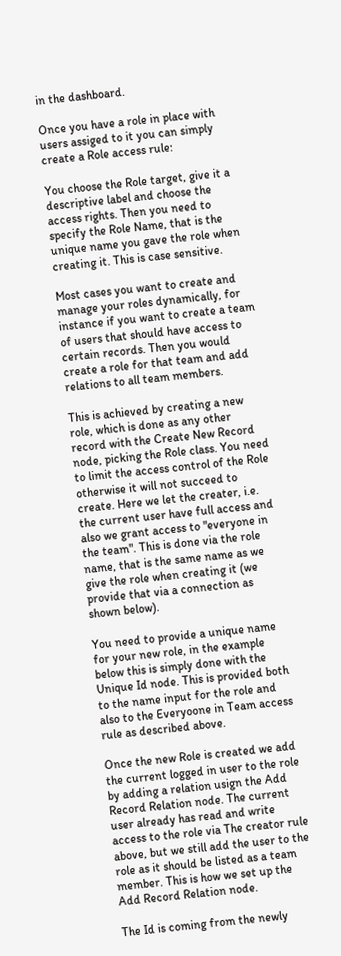in the dashboard.

Once you have a role in place with users assiged to it you can simply create a Role access rule:

You choose the Role target, give it a descriptive label and choose the access rights. Then you need to specify the Role Name, that is the unique name you gave the role when creating it. This is case sensitive.

Most cases you want to create and manage your roles dynamically, for instance if you want to create a team of users that should have access to certain records. Then you would create a role for that team and add relations to all team members.

This is achieved by creating a new role, which is done as any other record with the Create New Record node, picking the Role class. You need to limit the access control of the Role otherwise it will not succeed to create. Here we let the creater, i.e. the current user have full access and also we grant access to "everyone in the team". This is done via the role name, that is the same name as we give the role when creating it (we provide that via a connection as shown below).

You need to provide a unique name for your new role, in the example below this is simply done with the Unique Id node. This is provided both to the name input for the role and also to the Everyoone in Team access rule as described above.

Once the new Role is created we add the current logged in user to the role by adding a relation usign the Add Record Relation node. The current user already has read and write access to the role via The creator rule above, but we still add the user to the role as it should be listed as a team member. This is how we set up the Add Record Relation node.

The Id is coming from the newly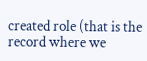created role (that is the record where we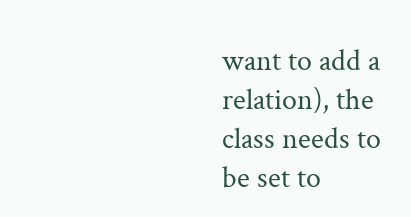want to add a relation), the class needs to be set to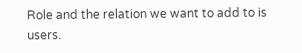Role and the relation we want to add to is users.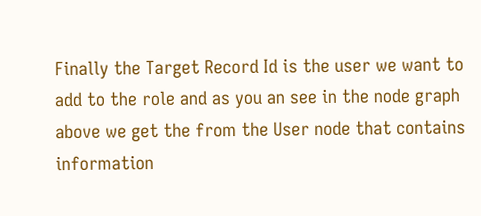Finally the Target Record Id is the user we want to add to the role and as you an see in the node graph above we get the from the User node that contains information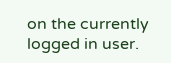on the currently logged in user.